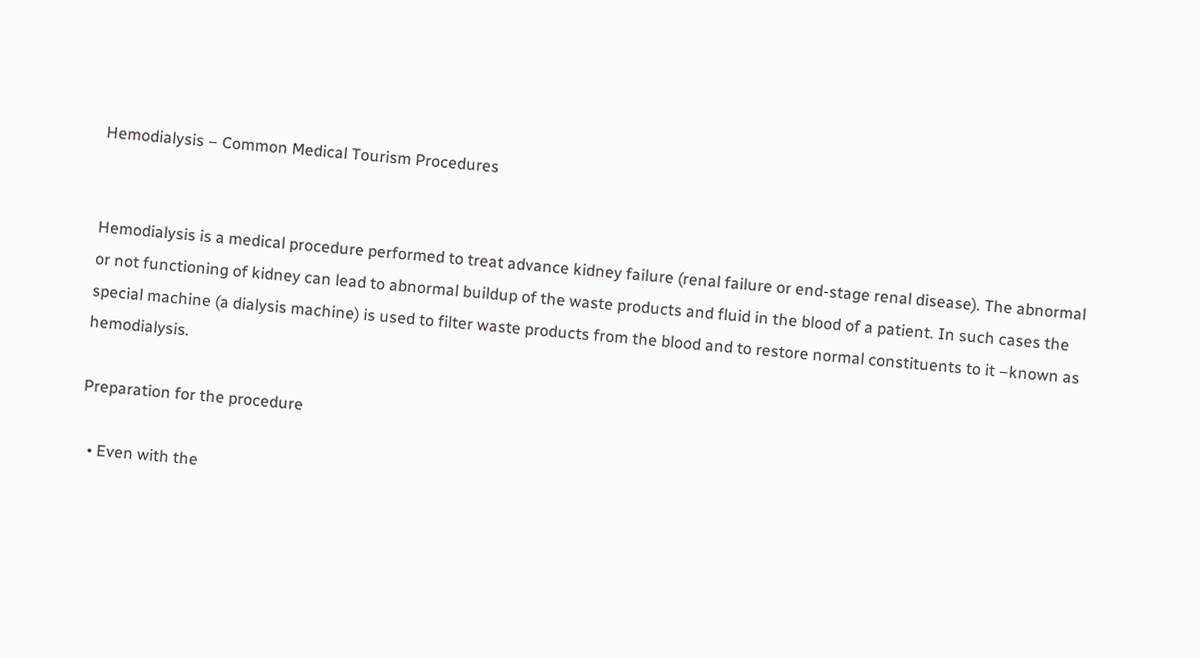Hemodialysis – Common Medical Tourism Procedures


Hemodialysis is a medical procedure performed to treat advance kidney failure (renal failure or end-stage renal disease). The abnormal or not functioning of kidney can lead to abnormal buildup of the waste products and fluid in the blood of a patient. In such cases the special machine (a dialysis machine) is used to filter waste products from the blood and to restore normal constituents to it –known as hemodialysis.

Preparation for the procedure

  • Even with the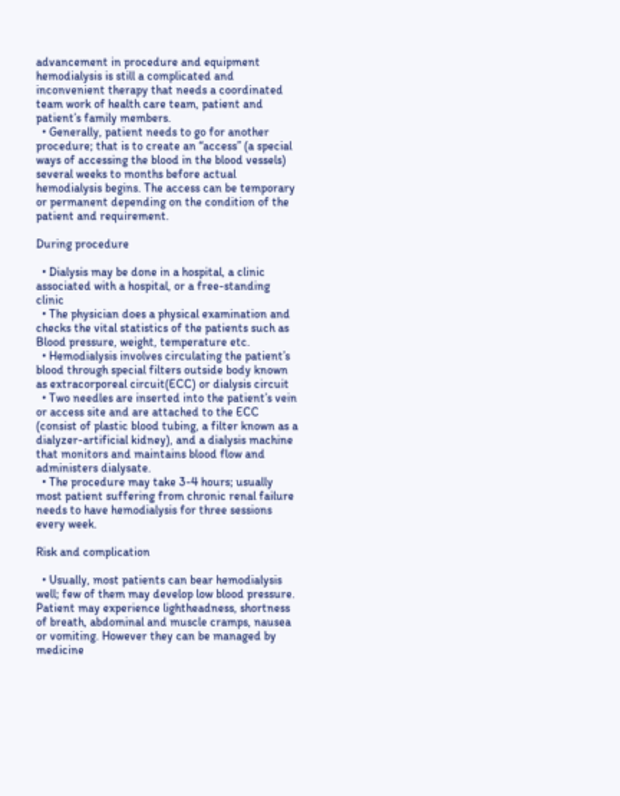advancement in procedure and equipment hemodialysis is still a complicated and inconvenient therapy that needs a coordinated team work of health care team, patient and patient’s family members.
  • Generally, patient needs to go for another procedure; that is to create an “access” (a special ways of accessing the blood in the blood vessels) several weeks to months before actual hemodialysis begins. The access can be temporary or permanent depending on the condition of the patient and requirement.

During procedure

  • Dialysis may be done in a hospital, a clinic associated with a hospital, or a free-standing clinic
  • The physician does a physical examination and checks the vital statistics of the patients such as Blood pressure, weight, temperature etc.
  • Hemodialysis involves circulating the patient’s blood through special filters outside body known as extracorporeal circuit(ECC) or dialysis circuit
  • Two needles are inserted into the patient’s vein or access site and are attached to the ECC (consist of plastic blood tubing, a filter known as a dialyzer-artificial kidney), and a dialysis machine that monitors and maintains blood flow and administers dialysate.
  • The procedure may take 3-4 hours; usually most patient suffering from chronic renal failure needs to have hemodialysis for three sessions every week.

Risk and complication

  • Usually, most patients can bear hemodialysis well; few of them may develop low blood pressure. Patient may experience lightheadness, shortness of breath, abdominal and muscle cramps, nausea or vomiting. However they can be managed by medicine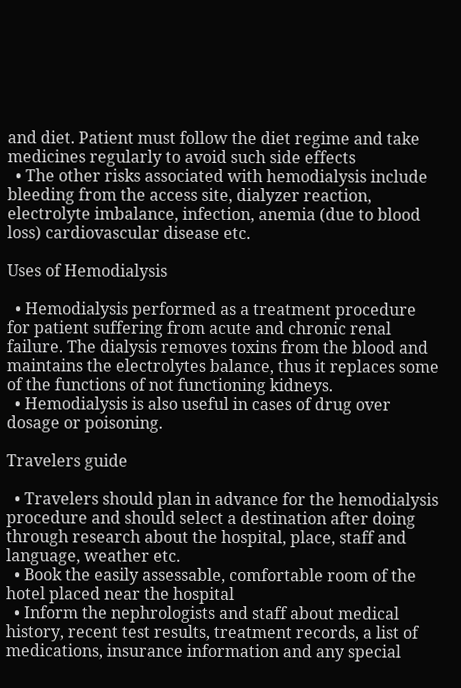and diet. Patient must follow the diet regime and take medicines regularly to avoid such side effects
  • The other risks associated with hemodialysis include bleeding from the access site, dialyzer reaction, electrolyte imbalance, infection, anemia (due to blood loss) cardiovascular disease etc.

Uses of Hemodialysis

  • Hemodialysis performed as a treatment procedure for patient suffering from acute and chronic renal failure. The dialysis removes toxins from the blood and maintains the electrolytes balance, thus it replaces some of the functions of not functioning kidneys.
  • Hemodialysis is also useful in cases of drug over dosage or poisoning.

Travelers guide

  • Travelers should plan in advance for the hemodialysis procedure and should select a destination after doing through research about the hospital, place, staff and language, weather etc.
  • Book the easily assessable, comfortable room of the hotel placed near the hospital
  • Inform the nephrologists and staff about medical history, recent test results, treatment records, a list of medications, insurance information and any special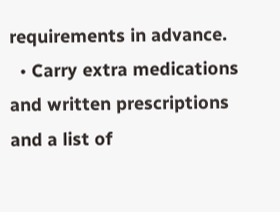requirements in advance.
  • Carry extra medications and written prescriptions and a list of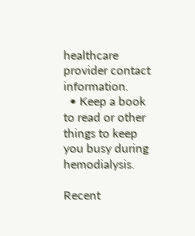healthcare provider contact information.
  • Keep a book to read or other things to keep you busy during hemodialysis.

Recent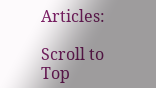Articles:

Scroll to Top